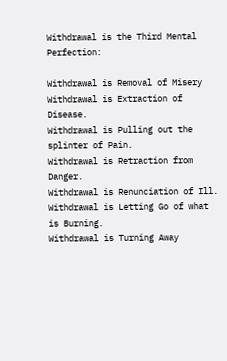Withdrawal is the Third Mental Perfection:

Withdrawal is Removal of Misery
Withdrawal is Extraction of Disease.
Withdrawal is Pulling out the splinter of Pain.
Withdrawal is Retraction from Danger.
Withdrawal is Renunciation of Ill.
Withdrawal is Letting Go of what is Burning.
Withdrawal is Turning Away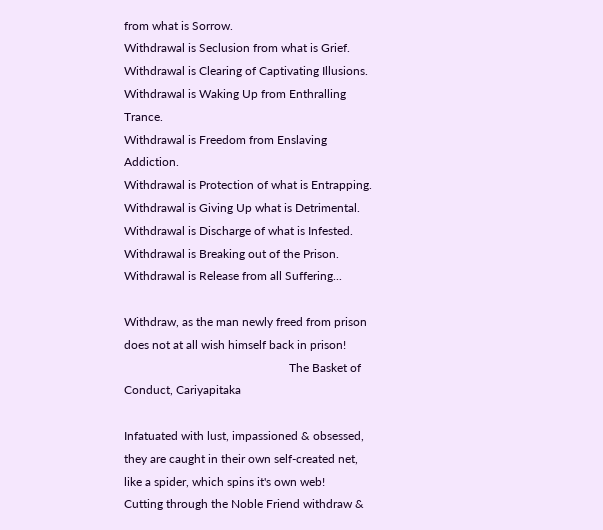from what is Sorrow.
Withdrawal is Seclusion from what is Grief.
Withdrawal is Clearing of Captivating Illusions.
Withdrawal is Waking Up from Enthralling Trance.
Withdrawal is Freedom from Enslaving Addiction.
Withdrawal is Protection of what is Entrapping.
Withdrawal is Giving Up what is Detrimental.
Withdrawal is Discharge of what is Infested.
Withdrawal is Breaking out of the Prison.
Withdrawal is Release from all Suffering...

Withdraw, as the man newly freed from prison
does not at all wish himself back in prison!
                                                       The Basket of Conduct, Cariyapitaka

Infatuated with lust, impassioned & obsessed,
they are caught in their own self-created net,
like a spider, which spins it's own web!
Cutting through the Noble Friend withdraw &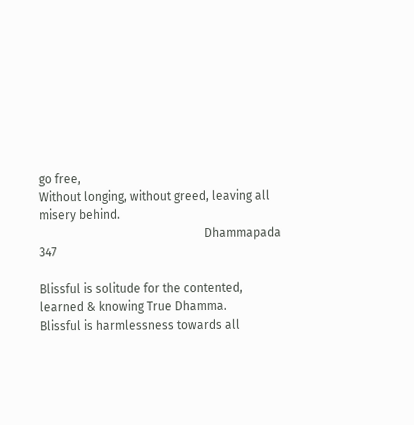go free,
Without longing, without greed, leaving all misery behind.
                                                       Dhammapada 347

Blissful is solitude for the contented, learned & knowing True Dhamma.
Blissful is harmlessness towards all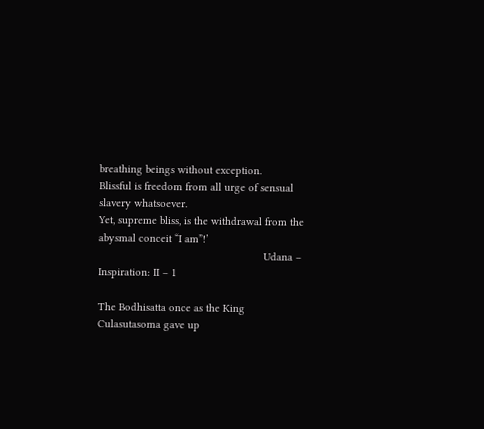breathing beings without exception.
Blissful is freedom from all urge of sensual slavery whatsoever.
Yet, supreme bliss, is the withdrawal from the abysmal conceit “I am”!’
                                                       Udana – Inspiration: II – 1

The Bodhisatta once as the King Culasutasoma gave up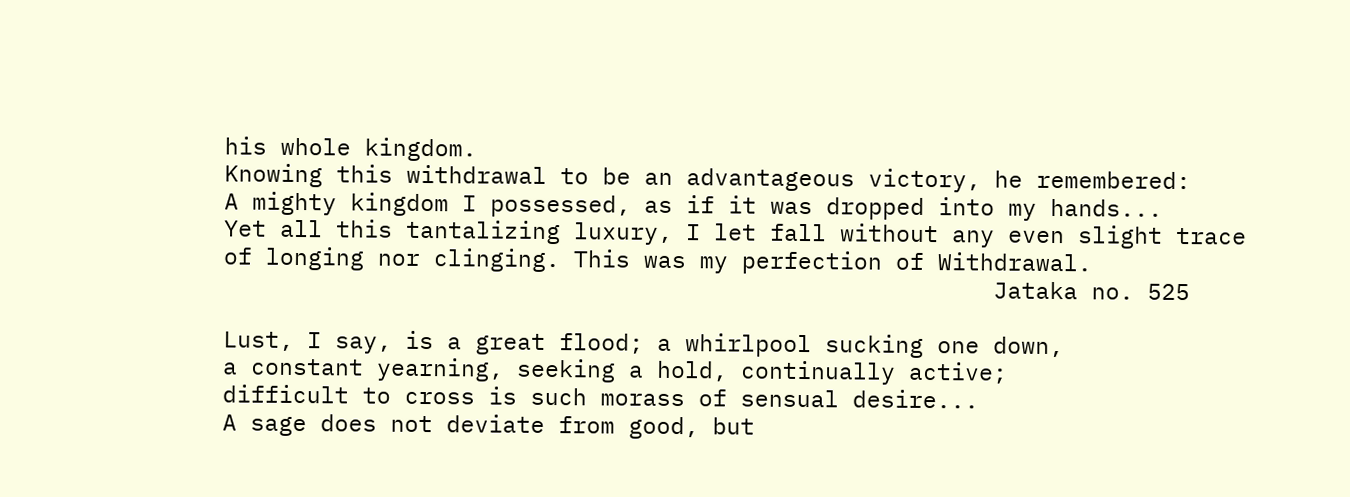his whole kingdom.
Knowing this withdrawal to be an advantageous victory, he remembered:
A mighty kingdom I possessed, as if it was dropped into my hands...
Yet all this tantalizing luxury, I let fall without any even slight trace
of longing nor clinging. This was my perfection of Withdrawal.
                                                       Jataka no. 525

Lust, I say, is a great flood; a whirlpool sucking one down,
a constant yearning, seeking a hold, continually active;
difficult to cross is such morass of sensual desire...
A sage does not deviate from good, but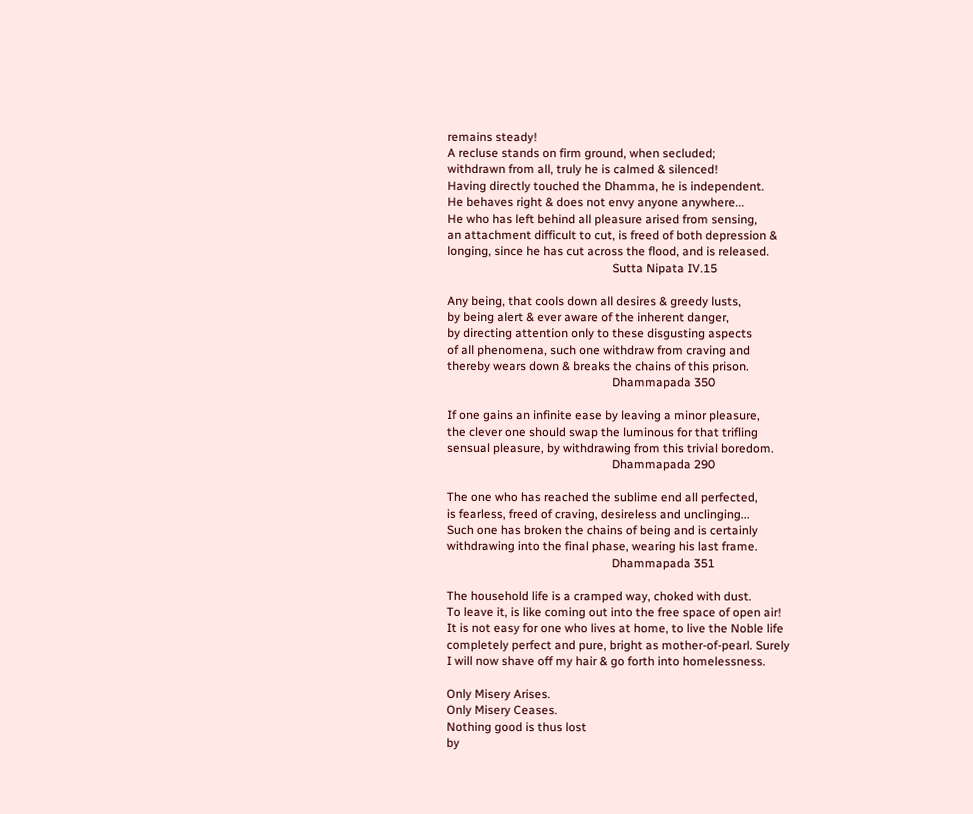remains steady!
A recluse stands on firm ground, when secluded;
withdrawn from all, truly he is calmed & silenced!
Having directly touched the Dhamma, he is independent.
He behaves right & does not envy anyone anywhere...
He who has left behind all pleasure arised from sensing,
an attachment difficult to cut, is freed of both depression &
longing, since he has cut across the flood, and is released.
                                                       Sutta Nipata IV.15

Any being, that cools down all desires & greedy lusts,
by being alert & ever aware of the inherent danger,
by directing attention only to these disgusting aspects
of all phenomena, such one withdraw from craving and
thereby wears down & breaks the chains of this prison.
                                                       Dhammapada 350

If one gains an infinite ease by leaving a minor pleasure,
the clever one should swap the luminous for that trifling
sensual pleasure, by withdrawing from this trivial boredom.
                                                       Dhammapada 290

The one who has reached the sublime end all perfected,
is fearless, freed of craving, desireless and unclinging...
Such one has broken the chains of being and is certainly
withdrawing into the final phase, wearing his last frame.
                                                       Dhammapada 351

The household life is a cramped way, choked with dust.
To leave it, is like coming out into the free space of open air!
It is not easy for one who lives at home, to live the Noble life
completely perfect and pure, bright as mother-of-pearl. Surely
I will now shave off my hair & go forth into homelessness.

Only Misery Arises.
Only Misery Ceases.
Nothing good is thus lost
by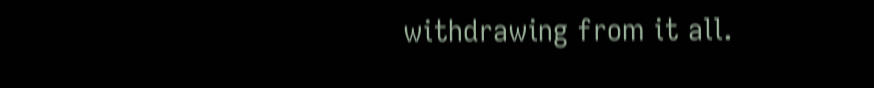withdrawing from it all.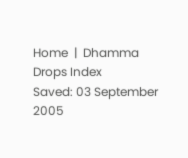Home  |  Dhamma Drops Index
Saved: 03 September 2005